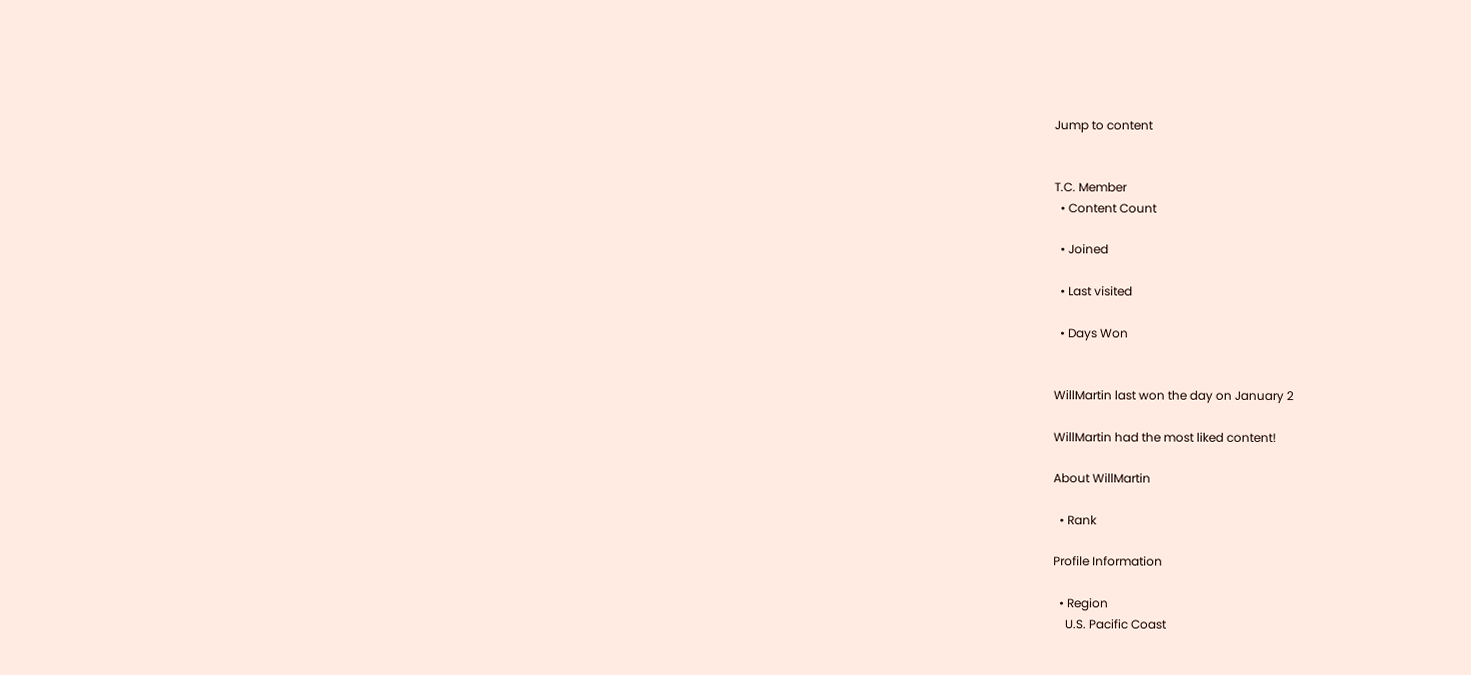Jump to content


T.C. Member
  • Content Count

  • Joined

  • Last visited

  • Days Won


WillMartin last won the day on January 2

WillMartin had the most liked content!

About WillMartin

  • Rank

Profile Information

  • Region
    U.S. Pacific Coast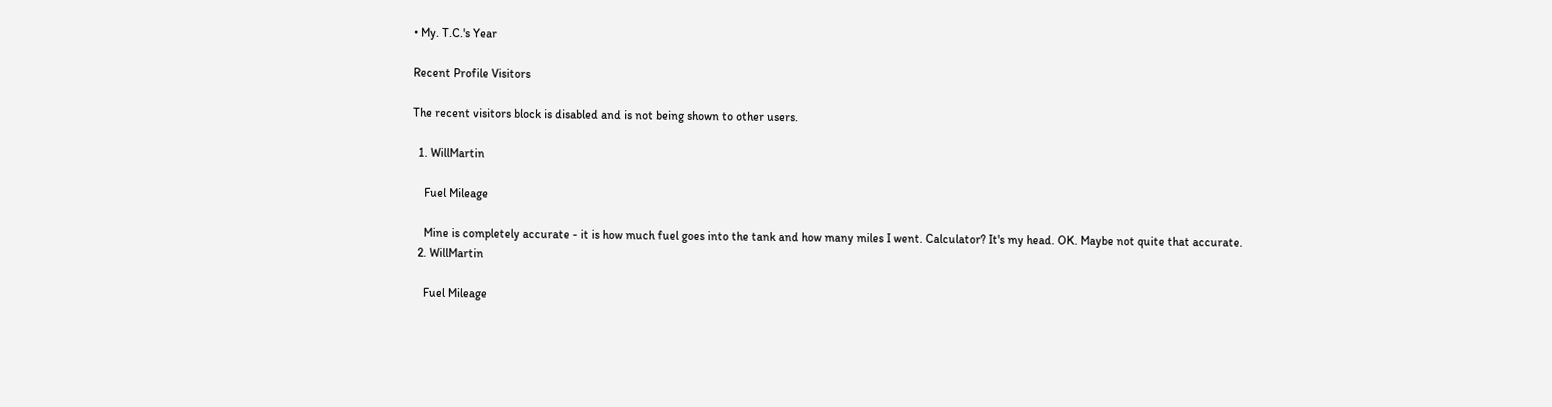• My. T.C.'s Year

Recent Profile Visitors

The recent visitors block is disabled and is not being shown to other users.

  1. WillMartin

    Fuel Mileage

    Mine is completely accurate - it is how much fuel goes into the tank and how many miles I went. Calculator? It's my head. OK. Maybe not quite that accurate.
  2. WillMartin

    Fuel Mileage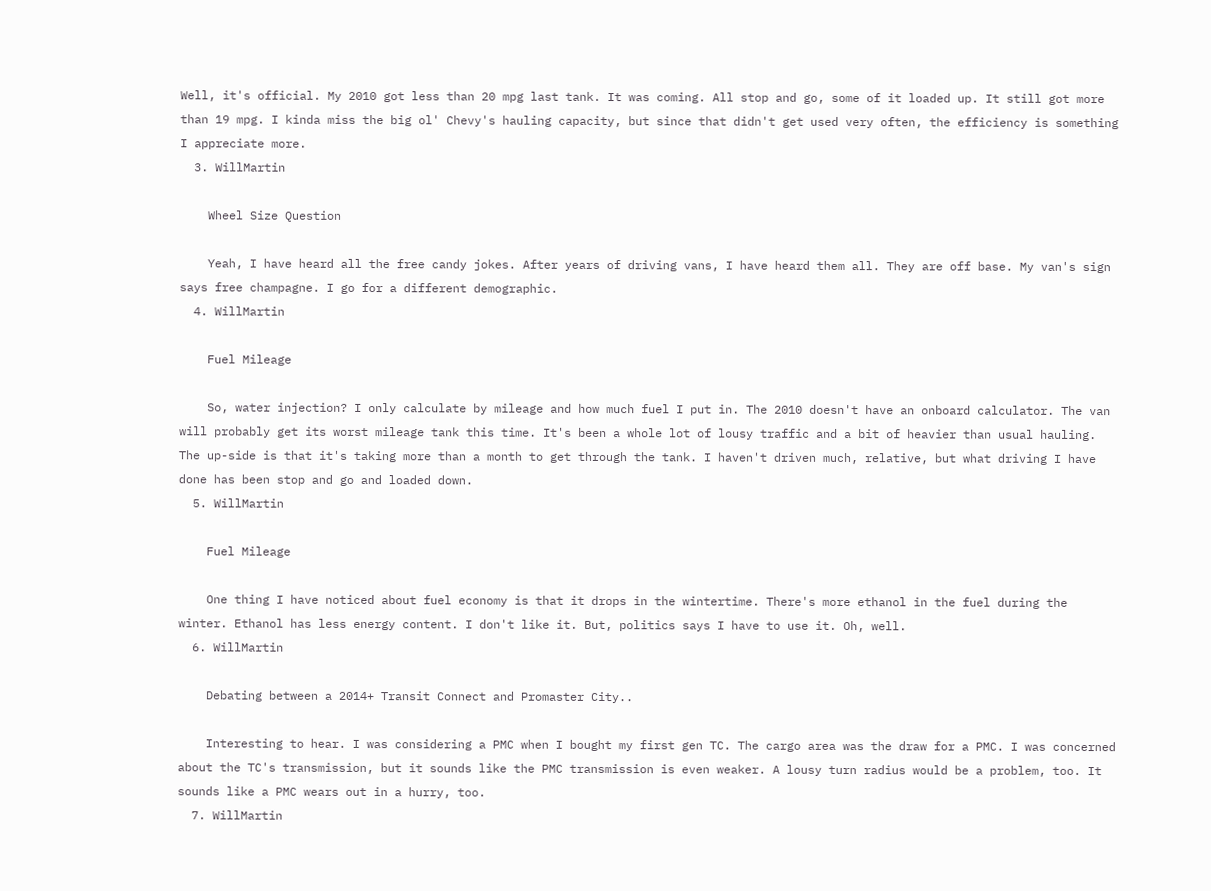Well, it's official. My 2010 got less than 20 mpg last tank. It was coming. All stop and go, some of it loaded up. It still got more than 19 mpg. I kinda miss the big ol' Chevy's hauling capacity, but since that didn't get used very often, the efficiency is something I appreciate more.
  3. WillMartin

    Wheel Size Question

    Yeah, I have heard all the free candy jokes. After years of driving vans, I have heard them all. They are off base. My van's sign says free champagne. I go for a different demographic.
  4. WillMartin

    Fuel Mileage

    So, water injection? I only calculate by mileage and how much fuel I put in. The 2010 doesn't have an onboard calculator. The van will probably get its worst mileage tank this time. It's been a whole lot of lousy traffic and a bit of heavier than usual hauling. The up-side is that it's taking more than a month to get through the tank. I haven't driven much, relative, but what driving I have done has been stop and go and loaded down.
  5. WillMartin

    Fuel Mileage

    One thing I have noticed about fuel economy is that it drops in the wintertime. There's more ethanol in the fuel during the winter. Ethanol has less energy content. I don't like it. But, politics says I have to use it. Oh, well.
  6. WillMartin

    Debating between a 2014+ Transit Connect and Promaster City..

    Interesting to hear. I was considering a PMC when I bought my first gen TC. The cargo area was the draw for a PMC. I was concerned about the TC's transmission, but it sounds like the PMC transmission is even weaker. A lousy turn radius would be a problem, too. It sounds like a PMC wears out in a hurry, too.
  7. WillMartin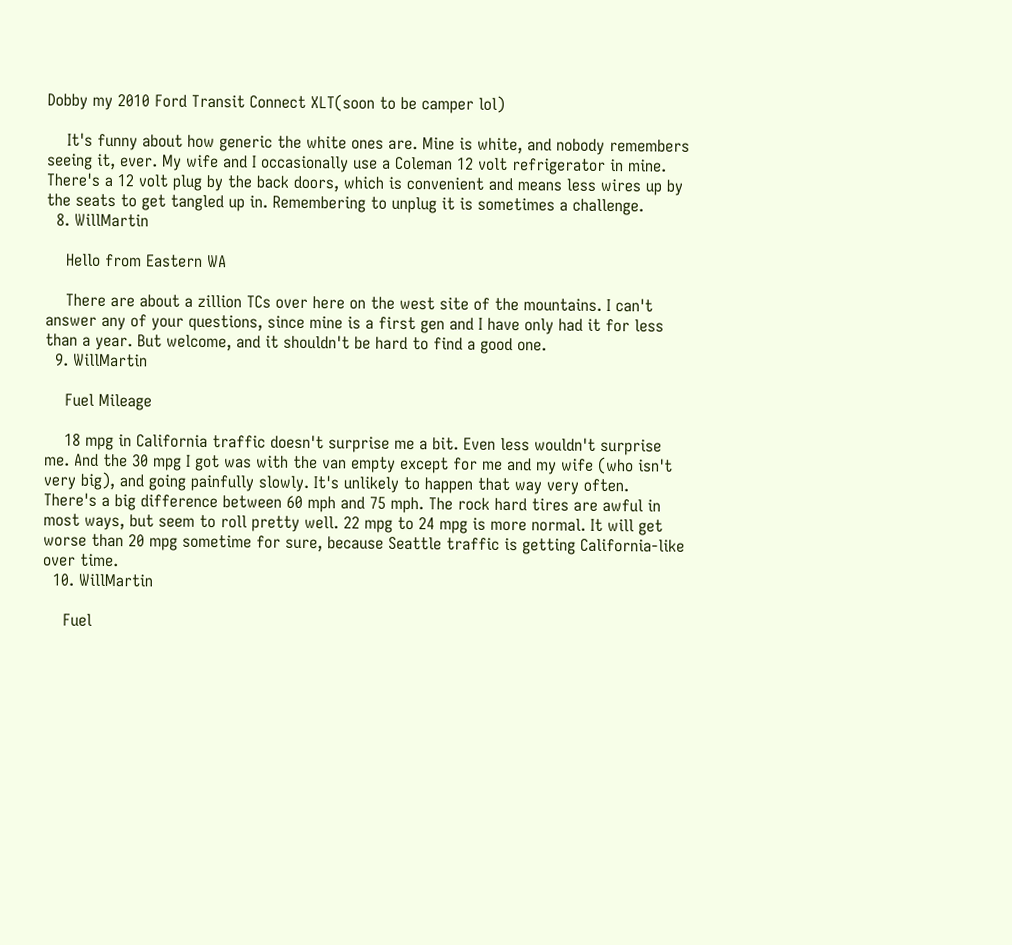Dobby my 2010 Ford Transit Connect XLT(soon to be camper lol)

    It's funny about how generic the white ones are. Mine is white, and nobody remembers seeing it, ever. My wife and I occasionally use a Coleman 12 volt refrigerator in mine. There's a 12 volt plug by the back doors, which is convenient and means less wires up by the seats to get tangled up in. Remembering to unplug it is sometimes a challenge.
  8. WillMartin

    Hello from Eastern WA

    There are about a zillion TCs over here on the west site of the mountains. I can't answer any of your questions, since mine is a first gen and I have only had it for less than a year. But welcome, and it shouldn't be hard to find a good one.
  9. WillMartin

    Fuel Mileage

    18 mpg in California traffic doesn't surprise me a bit. Even less wouldn't surprise me. And the 30 mpg I got was with the van empty except for me and my wife (who isn't very big), and going painfully slowly. It's unlikely to happen that way very often. There's a big difference between 60 mph and 75 mph. The rock hard tires are awful in most ways, but seem to roll pretty well. 22 mpg to 24 mpg is more normal. It will get worse than 20 mpg sometime for sure, because Seattle traffic is getting California-like over time.
  10. WillMartin

    Fuel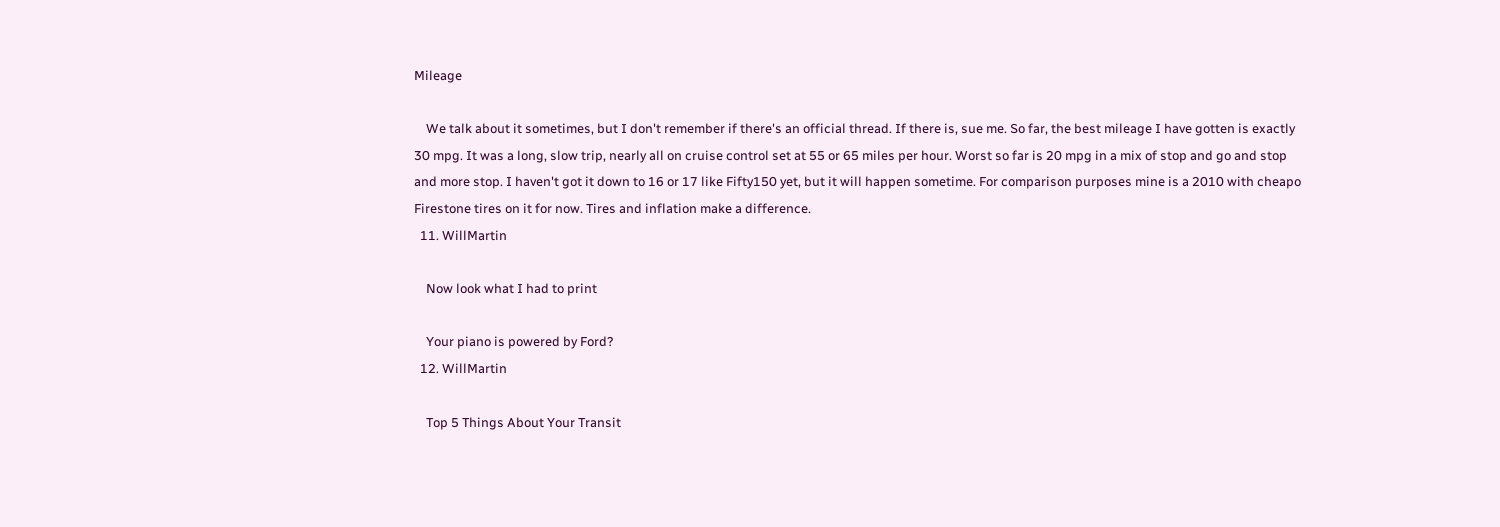Mileage

    We talk about it sometimes, but I don't remember if there's an official thread. If there is, sue me. So far, the best mileage I have gotten is exactly 30 mpg. It was a long, slow trip, nearly all on cruise control set at 55 or 65 miles per hour. Worst so far is 20 mpg in a mix of stop and go and stop and more stop. I haven't got it down to 16 or 17 like Fifty150 yet, but it will happen sometime. For comparison purposes mine is a 2010 with cheapo Firestone tires on it for now. Tires and inflation make a difference.
  11. WillMartin

    Now look what I had to print

    Your piano is powered by Ford?
  12. WillMartin

    Top 5 Things About Your Transit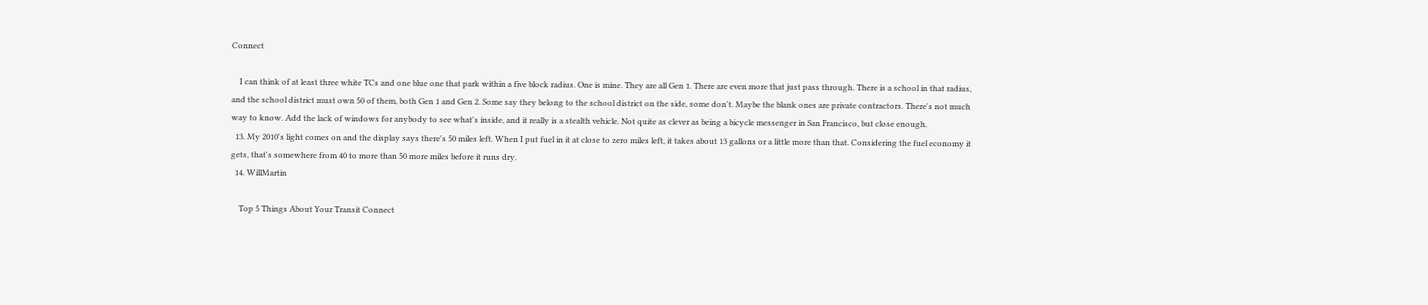Connect

    I can think of at least three white TCs and one blue one that park within a five block radius. One is mine. They are all Gen 1. There are even more that just pass through. There is a school in that radius, and the school district must own 50 of them, both Gen 1 and Gen 2. Some say they belong to the school district on the side, some don't. Maybe the blank ones are private contractors. There's not much way to know. Add the lack of windows for anybody to see what's inside, and it really is a stealth vehicle. Not quite as clever as being a bicycle messenger in San Francisco, but close enough.
  13. My 2010's light comes on and the display says there's 50 miles left. When I put fuel in it at close to zero miles left, it takes about 13 gallons or a little more than that. Considering the fuel economy it gets, that's somewhere from 40 to more than 50 more miles before it runs dry.
  14. WillMartin

    Top 5 Things About Your Transit Connect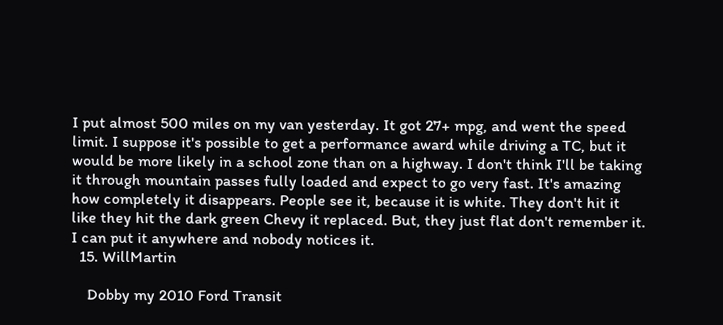I put almost 500 miles on my van yesterday. It got 27+ mpg, and went the speed limit. I suppose it's possible to get a performance award while driving a TC, but it would be more likely in a school zone than on a highway. I don't think I'll be taking it through mountain passes fully loaded and expect to go very fast. It's amazing how completely it disappears. People see it, because it is white. They don't hit it like they hit the dark green Chevy it replaced. But, they just flat don't remember it. I can put it anywhere and nobody notices it.
  15. WillMartin

    Dobby my 2010 Ford Transit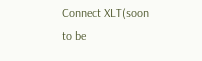Connect XLT(soon to be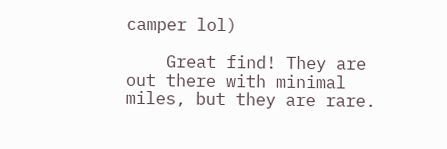camper lol)

    Great find! They are out there with minimal miles, but they are rare.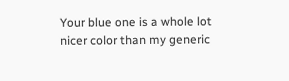Your blue one is a whole lot nicer color than my generic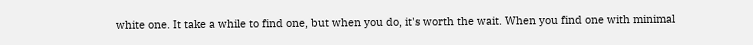white one. It take a while to find one, but when you do, it's worth the wait. When you find one with minimal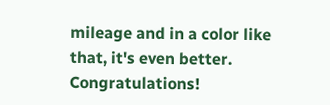mileage and in a color like that, it's even better. Congratulations!